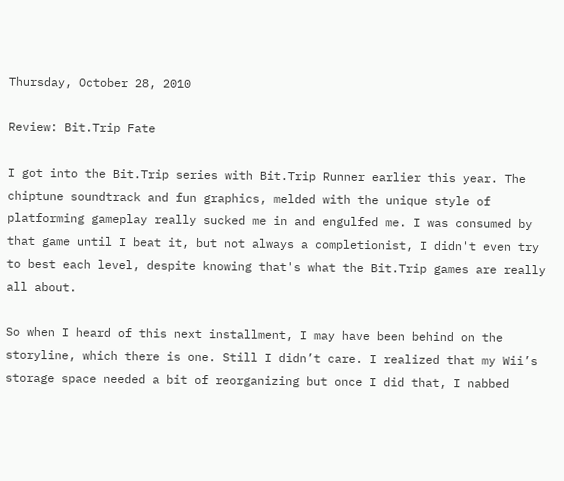Thursday, October 28, 2010

Review: Bit.Trip Fate

I got into the Bit.Trip series with Bit.Trip Runner earlier this year. The chiptune soundtrack and fun graphics, melded with the unique style of platforming gameplay really sucked me in and engulfed me. I was consumed by that game until I beat it, but not always a completionist, I didn't even try to best each level, despite knowing that's what the Bit.Trip games are really all about.

So when I heard of this next installment, I may have been behind on the storyline, which there is one. Still I didn’t care. I realized that my Wii’s storage space needed a bit of reorganizing but once I did that, I nabbed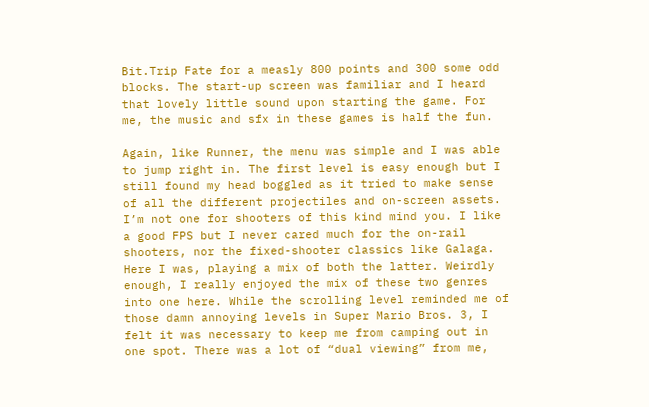Bit.Trip Fate for a measly 800 points and 300 some odd blocks. The start-up screen was familiar and I heard that lovely little sound upon starting the game. For me, the music and sfx in these games is half the fun.

Again, like Runner, the menu was simple and I was able to jump right in. The first level is easy enough but I still found my head boggled as it tried to make sense of all the different projectiles and on-screen assets. I’m not one for shooters of this kind mind you. I like a good FPS but I never cared much for the on-rail shooters, nor the fixed-shooter classics like Galaga. Here I was, playing a mix of both the latter. Weirdly enough, I really enjoyed the mix of these two genres into one here. While the scrolling level reminded me of those damn annoying levels in Super Mario Bros. 3, I felt it was necessary to keep me from camping out in one spot. There was a lot of “dual viewing” from me,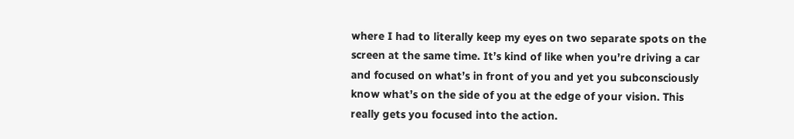where I had to literally keep my eyes on two separate spots on the screen at the same time. It’s kind of like when you’re driving a car and focused on what’s in front of you and yet you subconsciously know what’s on the side of you at the edge of your vision. This really gets you focused into the action.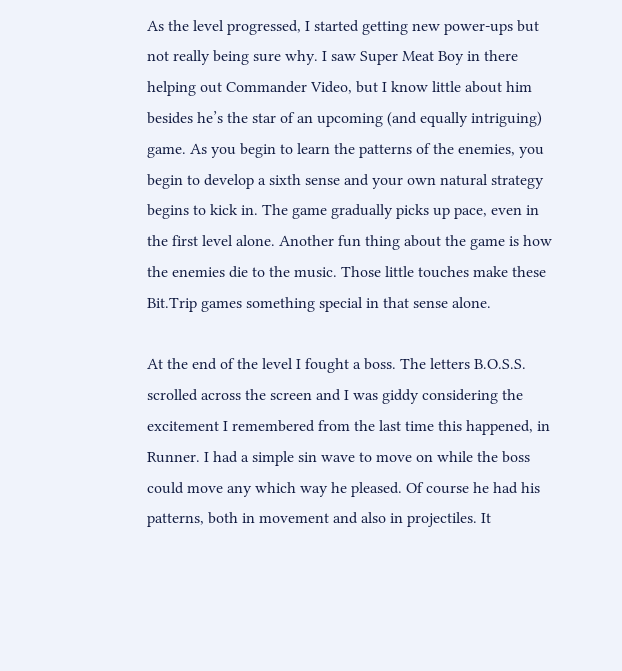As the level progressed, I started getting new power-ups but not really being sure why. I saw Super Meat Boy in there helping out Commander Video, but I know little about him besides he’s the star of an upcoming (and equally intriguing) game. As you begin to learn the patterns of the enemies, you begin to develop a sixth sense and your own natural strategy begins to kick in. The game gradually picks up pace, even in the first level alone. Another fun thing about the game is how the enemies die to the music. Those little touches make these Bit.Trip games something special in that sense alone.

At the end of the level I fought a boss. The letters B.O.S.S. scrolled across the screen and I was giddy considering the excitement I remembered from the last time this happened, in Runner. I had a simple sin wave to move on while the boss could move any which way he pleased. Of course he had his patterns, both in movement and also in projectiles. It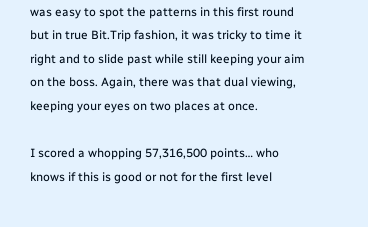was easy to spot the patterns in this first round but in true Bit.Trip fashion, it was tricky to time it right and to slide past while still keeping your aim on the boss. Again, there was that dual viewing, keeping your eyes on two places at once.

I scored a whopping 57,316,500 points… who knows if this is good or not for the first level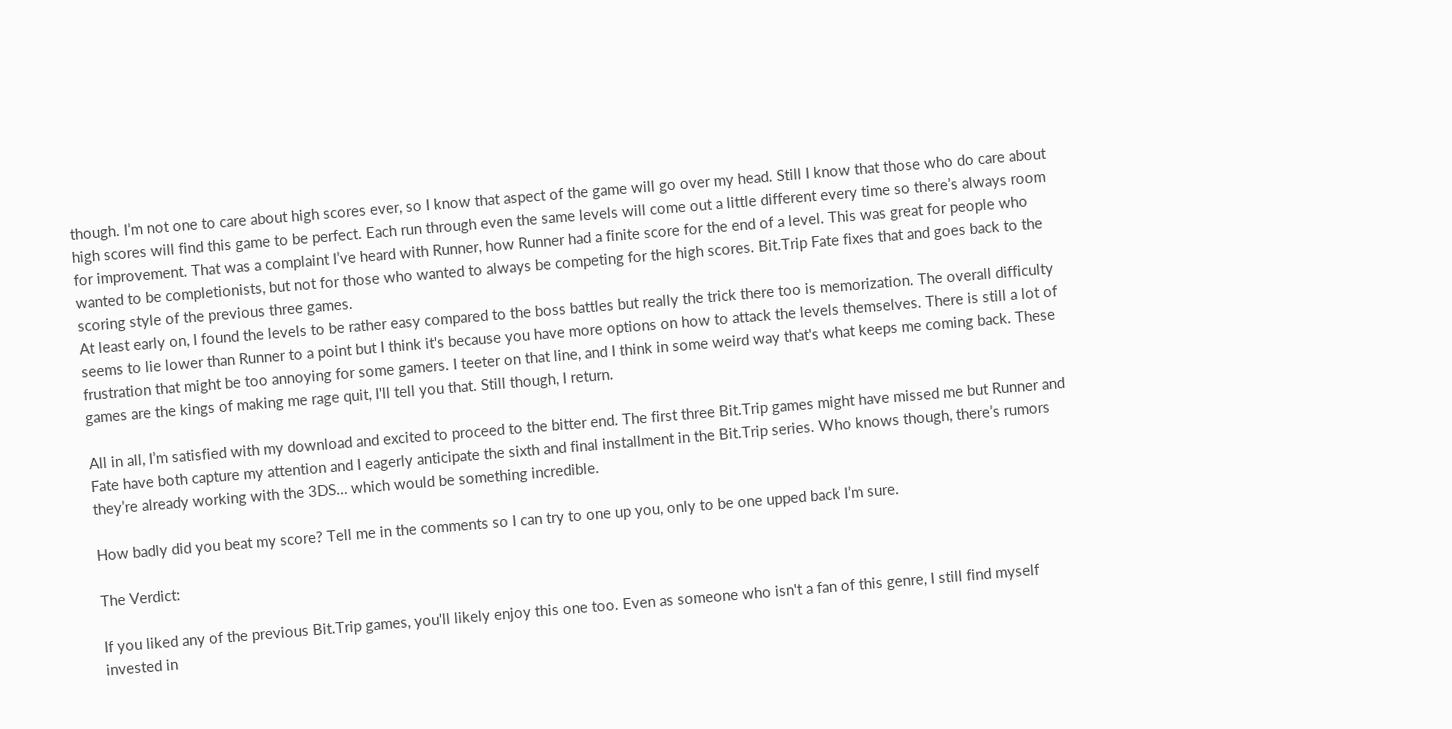though. I’m not one to care about high scores ever, so I know that aspect of the game will go over my head. Still I know that those who do care about high scores will find this game to be perfect. Each run through even the same levels will come out a little different every time so there’s always room for improvement. That was a complaint I’ve heard with Runner, how Runner had a finite score for the end of a level. This was great for people who wanted to be completionists, but not for those who wanted to always be competing for the high scores. Bit.Trip Fate fixes that and goes back to the scoring style of the previous three games.
At least early on, I found the levels to be rather easy compared to the boss battles but really the trick there too is memorization. The overall difficulty seems to lie lower than Runner to a point but I think it's because you have more options on how to attack the levels themselves. There is still a lot of frustration that might be too annoying for some gamers. I teeter on that line, and I think in some weird way that's what keeps me coming back. These games are the kings of making me rage quit, I'll tell you that. Still though, I return.

All in all, I’m satisfied with my download and excited to proceed to the bitter end. The first three Bit.Trip games might have missed me but Runner and Fate have both capture my attention and I eagerly anticipate the sixth and final installment in the Bit.Trip series. Who knows though, there’s rumors they’re already working with the 3DS… which would be something incredible.

How badly did you beat my score? Tell me in the comments so I can try to one up you, only to be one upped back I’m sure.

The Verdict:

If you liked any of the previous Bit.Trip games, you'll likely enjoy this one too. Even as someone who isn't a fan of this genre, I still find myself invested in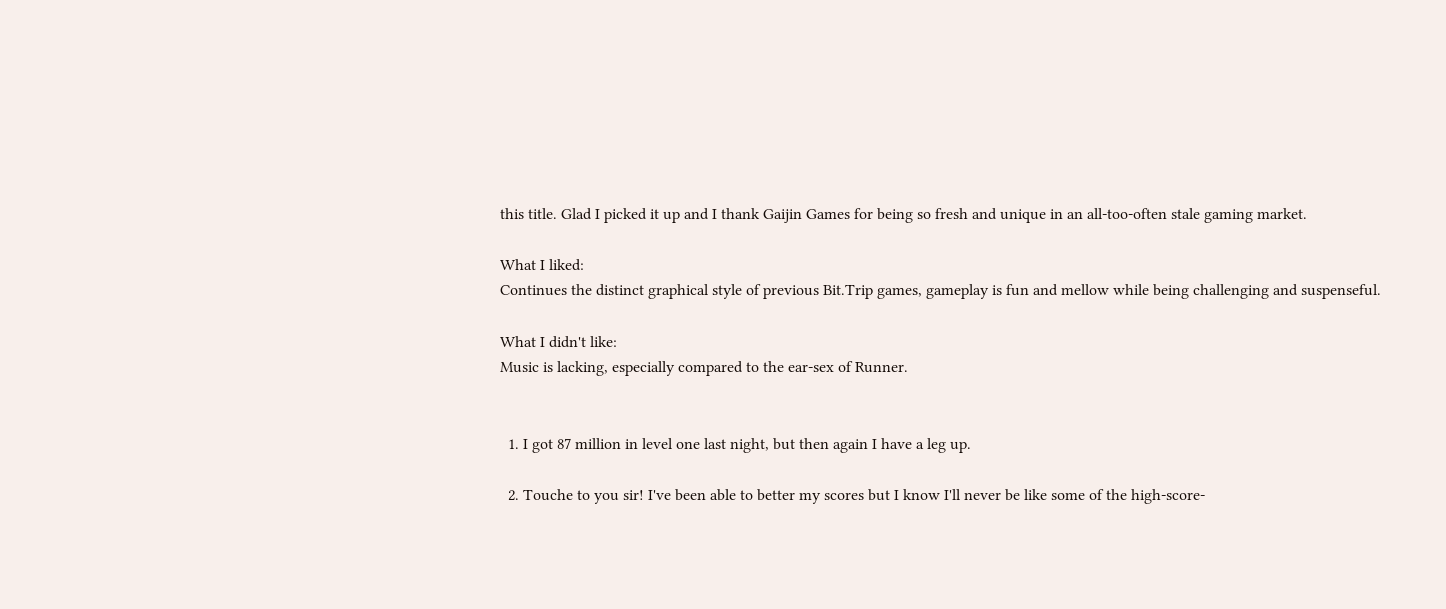this title. Glad I picked it up and I thank Gaijin Games for being so fresh and unique in an all-too-often stale gaming market.

What I liked:
Continues the distinct graphical style of previous Bit.Trip games, gameplay is fun and mellow while being challenging and suspenseful.

What I didn't like:
Music is lacking, especially compared to the ear-sex of Runner.


  1. I got 87 million in level one last night, but then again I have a leg up.

  2. Touche to you sir! I've been able to better my scores but I know I'll never be like some of the high-score-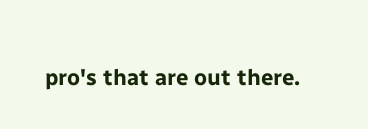pro's that are out there.